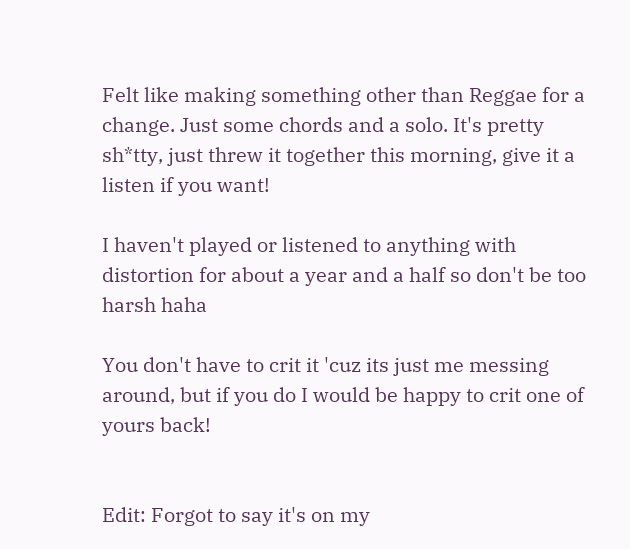Felt like making something other than Reggae for a change. Just some chords and a solo. It's pretty sh*tty, just threw it together this morning, give it a listen if you want!

I haven't played or listened to anything with distortion for about a year and a half so don't be too harsh haha

You don't have to crit it 'cuz its just me messing around, but if you do I would be happy to crit one of yours back!


Edit: Forgot to say it's on my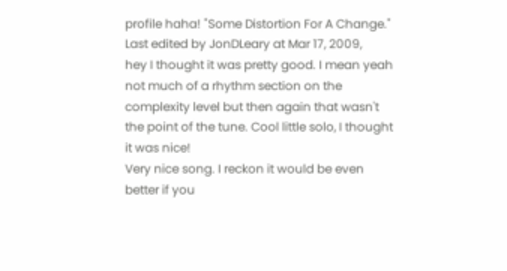profile haha! "Some Distortion For A Change."
Last edited by JonDLeary at Mar 17, 2009,
hey I thought it was pretty good. I mean yeah not much of a rhythm section on the complexity level but then again that wasn't the point of the tune. Cool little solo, I thought it was nice!
Very nice song. I reckon it would be even better if you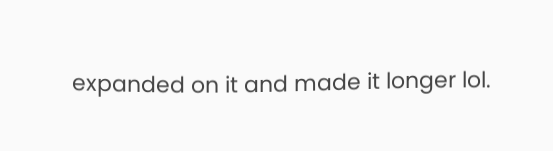expanded on it and made it longer lol.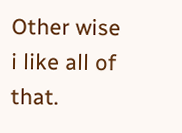Other wise i like all of that.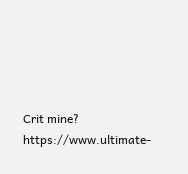Crit mine? https://www.ultimate-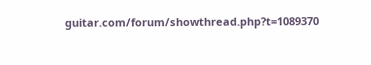guitar.com/forum/showthread.php?t=1089370